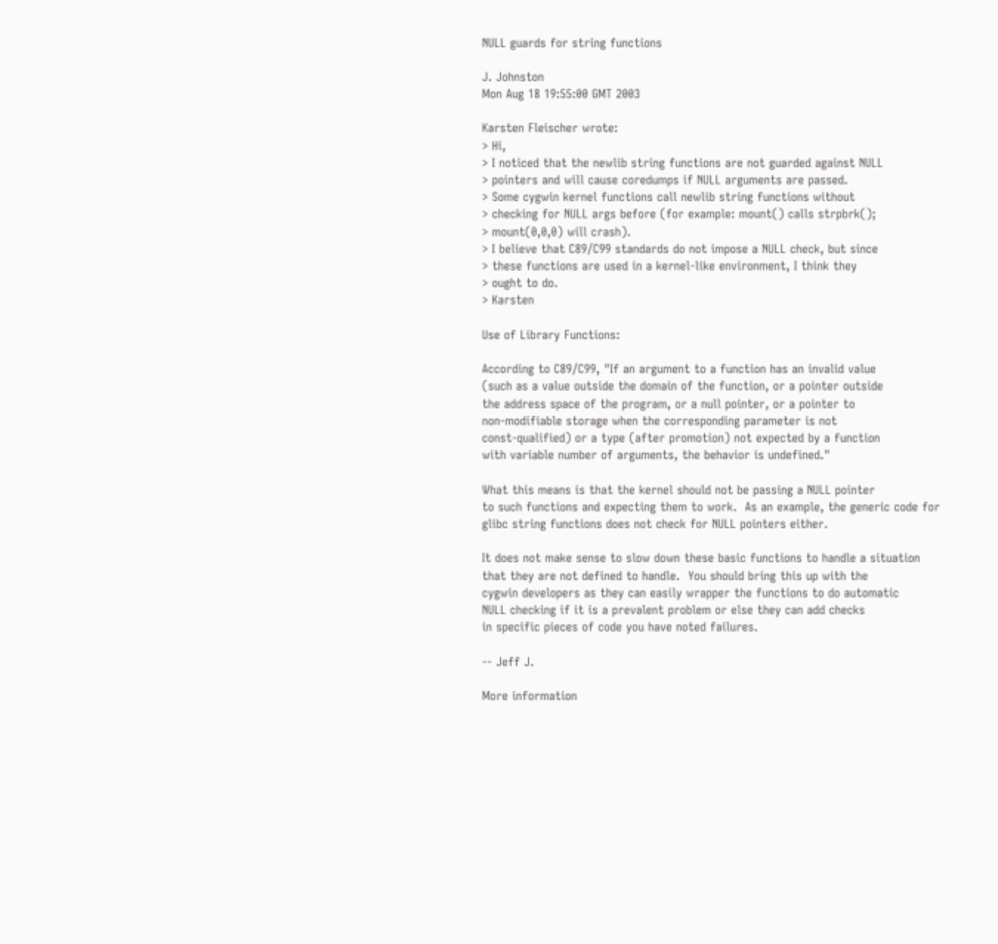NULL guards for string functions

J. Johnston
Mon Aug 18 19:55:00 GMT 2003

Karsten Fleischer wrote:
> Hi,
> I noticed that the newlib string functions are not guarded against NULL
> pointers and will cause coredumps if NULL arguments are passed.
> Some cygwin kernel functions call newlib string functions without
> checking for NULL args before (for example: mount() calls strpbrk();
> mount(0,0,0) will crash).
> I believe that C89/C99 standards do not impose a NULL check, but since
> these functions are used in a kernel-like environment, I think they
> ought to do.
> Karsten

Use of Library Functions:

According to C89/C99, "If an argument to a function has an invalid value
(such as a value outside the domain of the function, or a pointer outside
the address space of the program, or a null pointer, or a pointer to
non-modifiable storage when the corresponding parameter is not
const-qualified) or a type (after promotion) not expected by a function
with variable number of arguments, the behavior is undefined."

What this means is that the kernel should not be passing a NULL pointer
to such functions and expecting them to work.  As an example, the generic code for
glibc string functions does not check for NULL pointers either.

It does not make sense to slow down these basic functions to handle a situation
that they are not defined to handle.  You should bring this up with the
cygwin developers as they can easily wrapper the functions to do automatic
NULL checking if it is a prevalent problem or else they can add checks
in specific pieces of code you have noted failures.

-- Jeff J.

More information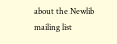about the Newlib mailing list